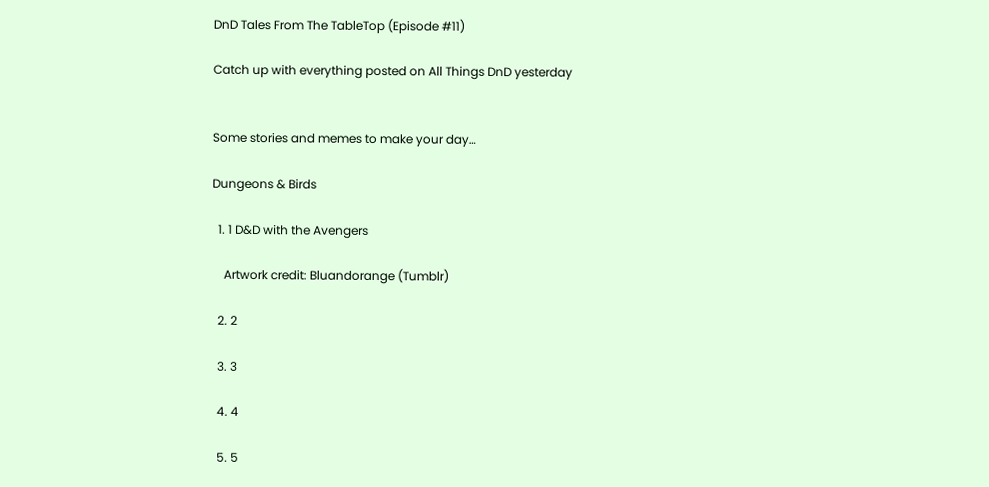DnD Tales From The TableTop (Episode #11)

Catch up with everything posted on All Things DnD yesterday


Some stories and memes to make your day…

Dungeons & Birds

  1. 1 D&D with the Avengers

    Artwork credit: Bluandorange (Tumblr)

  2. 2

  3. 3

  4. 4

  5. 5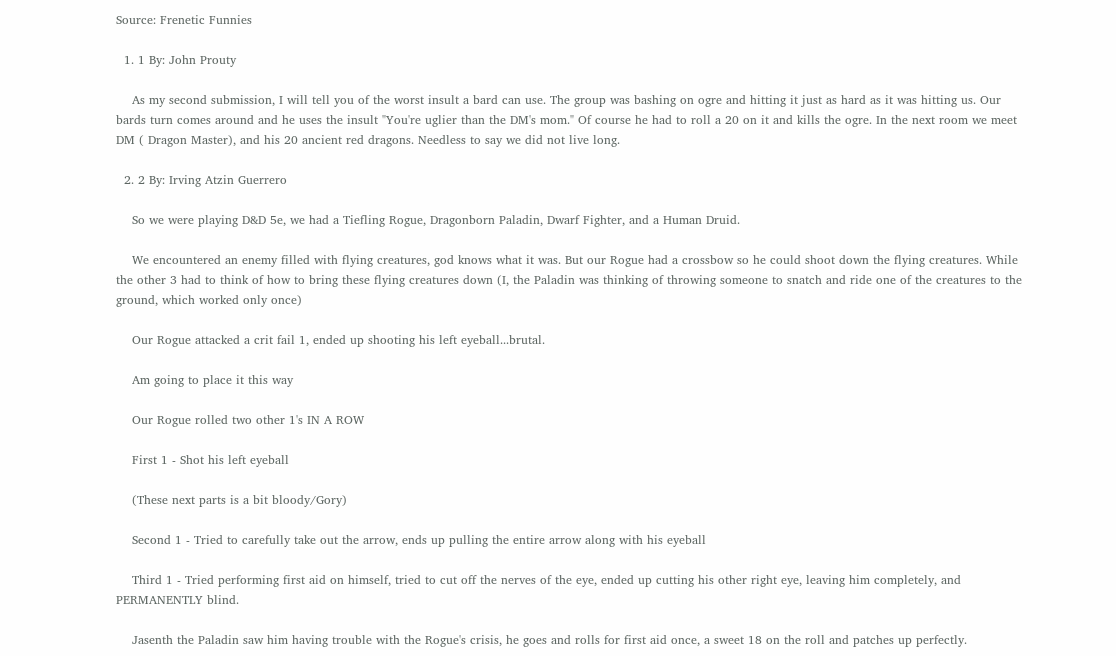Source: Frenetic Funnies

  1. 1 By: John Prouty

    As my second submission, I will tell you of the worst insult a bard can use. The group was bashing on ogre and hitting it just as hard as it was hitting us. Our bards turn comes around and he uses the insult "You're uglier than the DM's mom." Of course he had to roll a 20 on it and kills the ogre. In the next room we meet DM ( Dragon Master), and his 20 ancient red dragons. Needless to say we did not live long.

  2. 2 By: Irving Atzin Guerrero

    So we were playing D&D 5e, we had a Tiefling Rogue, Dragonborn Paladin, Dwarf Fighter, and a Human Druid.

    We encountered an enemy filled with flying creatures, god knows what it was. But our Rogue had a crossbow so he could shoot down the flying creatures. While the other 3 had to think of how to bring these flying creatures down (I, the Paladin was thinking of throwing someone to snatch and ride one of the creatures to the ground, which worked only once)

    Our Rogue attacked a crit fail 1, ended up shooting his left eyeball...brutal.

    Am going to place it this way

    Our Rogue rolled two other 1's IN A ROW

    First 1 - Shot his left eyeball

    (These next parts is a bit bloody/Gory)

    Second 1 - Tried to carefully take out the arrow, ends up pulling the entire arrow along with his eyeball

    Third 1 - Tried performing first aid on himself, tried to cut off the nerves of the eye, ended up cutting his other right eye, leaving him completely, and PERMANENTLY blind.

    Jasenth the Paladin saw him having trouble with the Rogue's crisis, he goes and rolls for first aid once, a sweet 18 on the roll and patches up perfectly.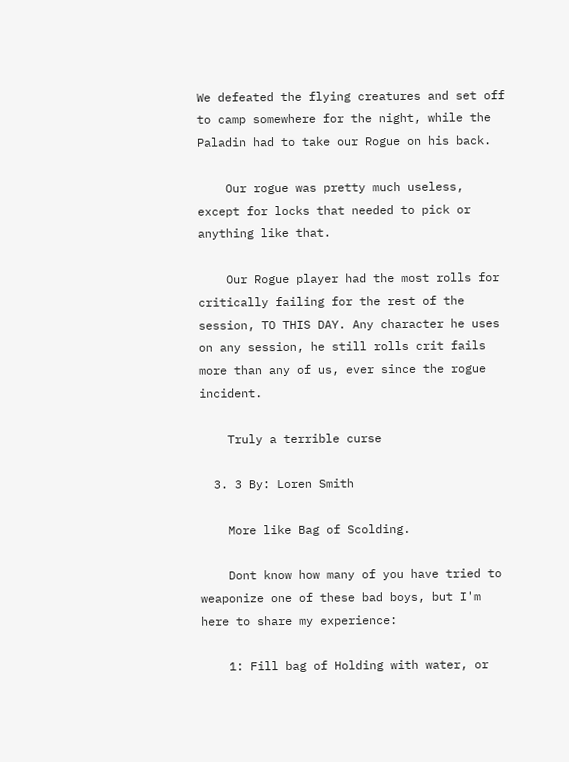We defeated the flying creatures and set off to camp somewhere for the night, while the Paladin had to take our Rogue on his back.

    Our rogue was pretty much useless, except for locks that needed to pick or anything like that.

    Our Rogue player had the most rolls for critically failing for the rest of the session, TO THIS DAY. Any character he uses on any session, he still rolls crit fails more than any of us, ever since the rogue incident.

    Truly a terrible curse

  3. 3 By: Loren Smith

    More like Bag of Scolding.

    Dont know how many of you have tried to weaponize one of these bad boys, but I'm here to share my experience:

    1: Fill bag of Holding with water, or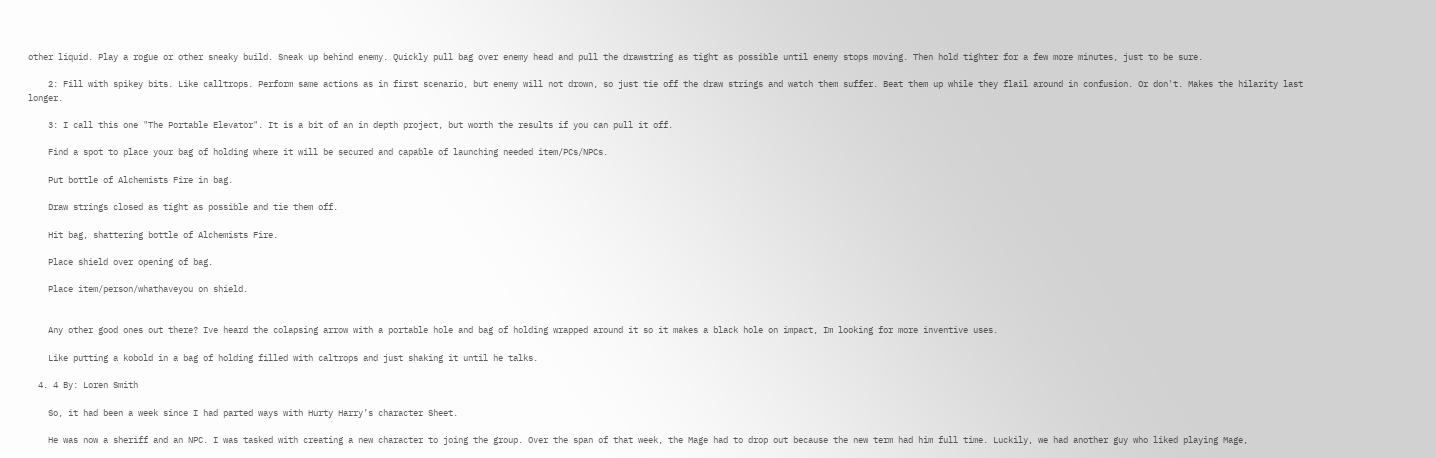other liquid. Play a rogue or other sneaky build. Sneak up behind enemy. Quickly pull bag over enemy head and pull the drawstring as tight as possible until enemy stops moving. Then hold tighter for a few more minutes, just to be sure.

    2: Fill with spikey bits. Like calltrops. Perform same actions as in first scenario, but enemy will not drown, so just tie off the draw strings and watch them suffer. Beat them up while they flail around in confusion. Or don't. Makes the hilarity last longer.

    3: I call this one "The Portable Elevator". It is a bit of an in depth project, but worth the results if you can pull it off.

    Find a spot to place your bag of holding where it will be secured and capable of launching needed item/PCs/NPCs.

    Put bottle of Alchemists Fire in bag.

    Draw strings closed as tight as possible and tie them off.

    Hit bag, shattering bottle of Alchemists Fire.

    Place shield over opening of bag.

    Place item/person/whathaveyou on shield.


    Any other good ones out there? Ive heard the colapsing arrow with a portable hole and bag of holding wrapped around it so it makes a black hole on impact, Im looking for more inventive uses.

    Like putting a kobold in a bag of holding filled with caltrops and just shaking it until he talks.

  4. 4 By: Loren Smith

    So, it had been a week since I had parted ways with Hurty Harry’s character Sheet.

    He was now a sheriff and an NPC. I was tasked with creating a new character to joing the group. Over the span of that week, the Mage had to drop out because the new term had him full time. Luckily, we had another guy who liked playing Mage,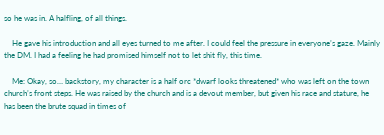so he was in. A halfling, of all things.

    He gave his introduction and all eyes turned to me after. I could feel the pressure in everyone’s gaze. Mainly the DM. I had a feeling he had promised himself not to let shit fly, this time.

    Me: Okay, so… backstory, my character is a half orc *dwarf looks threatened* who was left on the town church’s front steps. He was raised by the church and is a devout member, but given his race and stature, he has been the brute squad in times of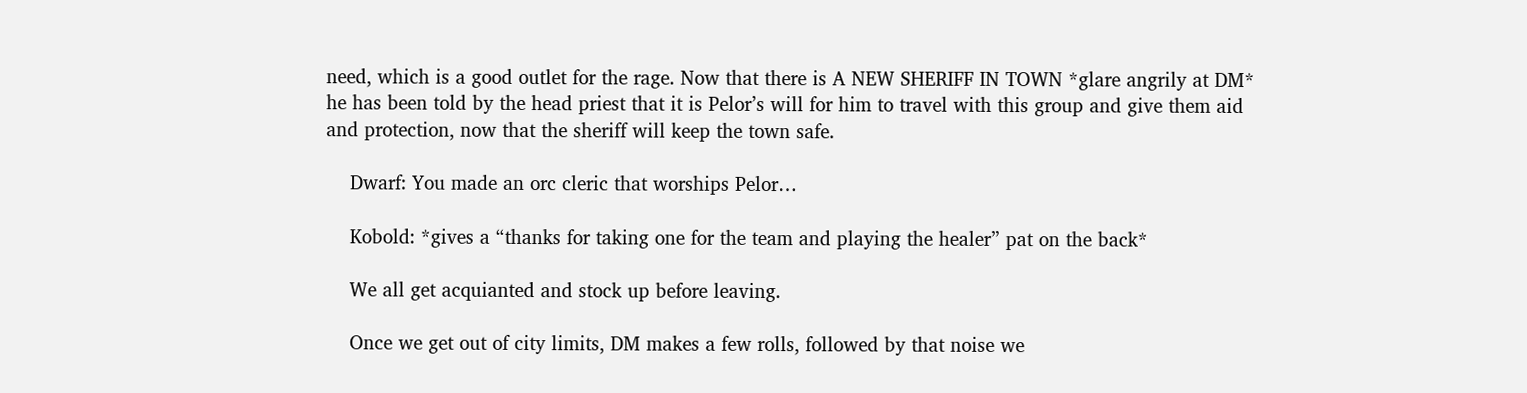need, which is a good outlet for the rage. Now that there is A NEW SHERIFF IN TOWN *glare angrily at DM* he has been told by the head priest that it is Pelor’s will for him to travel with this group and give them aid and protection, now that the sheriff will keep the town safe.

    Dwarf: You made an orc cleric that worships Pelor…

    Kobold: *gives a “thanks for taking one for the team and playing the healer” pat on the back*

    We all get acquianted and stock up before leaving.

    Once we get out of city limits, DM makes a few rolls, followed by that noise we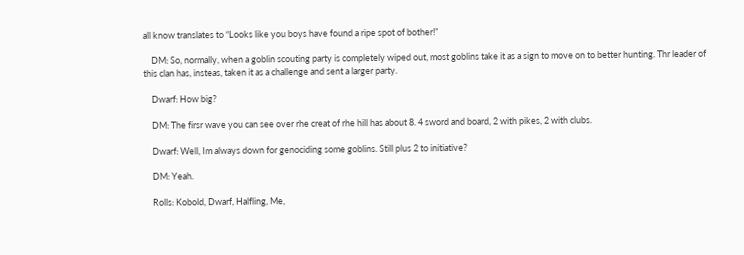all know translates to “Looks like you boys have found a ripe spot of bother!”

    DM: So, normally, when a goblin scouting party is completely wiped out, most goblins take it as a sign to move on to better hunting. Thr leader of this clan has, insteas, taken it as a challenge and sent a larger party.

    Dwarf: How big?

    DM: The firsr wave you can see over rhe creat of rhe hill has about 8. 4 sword and board, 2 with pikes, 2 with clubs.

    Dwarf: Well, Im always down for genociding some goblins. Still plus 2 to initiative?

    DM: Yeah.

    Rolls: Kobold, Dwarf, Halfling, Me,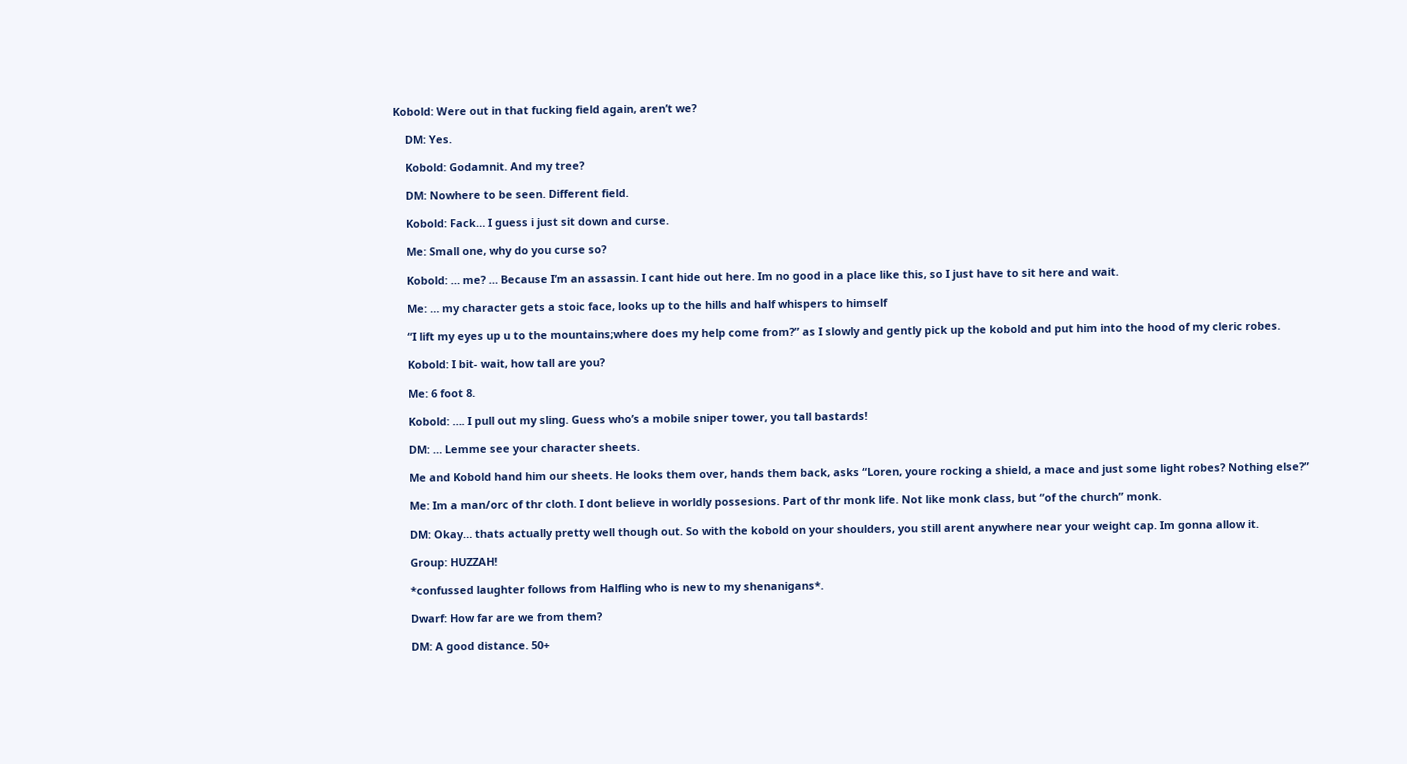Kobold: Were out in that fucking field again, aren’t we?

    DM: Yes.

    Kobold: Godamnit. And my tree?

    DM: Nowhere to be seen. Different field.

    Kobold: Fack… I guess i just sit down and curse.

    Me: Small one, why do you curse so?

    Kobold: … me? … Because I’m an assassin. I cant hide out here. Im no good in a place like this, so I just have to sit here and wait.

    Me: … my character gets a stoic face, looks up to the hills and half whispers to himself

    “I lift my eyes up u to the mountains;where does my help come from?” as I slowly and gently pick up the kobold and put him into the hood of my cleric robes.

    Kobold: I bit- wait, how tall are you?

    Me: 6 foot 8.

    Kobold: …. I pull out my sling. Guess who’s a mobile sniper tower, you tall bastards!

    DM: … Lemme see your character sheets.

    Me and Kobold hand him our sheets. He looks them over, hands them back, asks “Loren, youre rocking a shield, a mace and just some light robes? Nothing else?”

    Me: Im a man/orc of thr cloth. I dont believe in worldly possesions. Part of thr monk life. Not like monk class, but “of the church” monk.

    DM: Okay… thats actually pretty well though out. So with the kobold on your shoulders, you still arent anywhere near your weight cap. Im gonna allow it.

    Group: HUZZAH!

    *confussed laughter follows from Halfling who is new to my shenanigans*.

    Dwarf: How far are we from them?

    DM: A good distance. 50+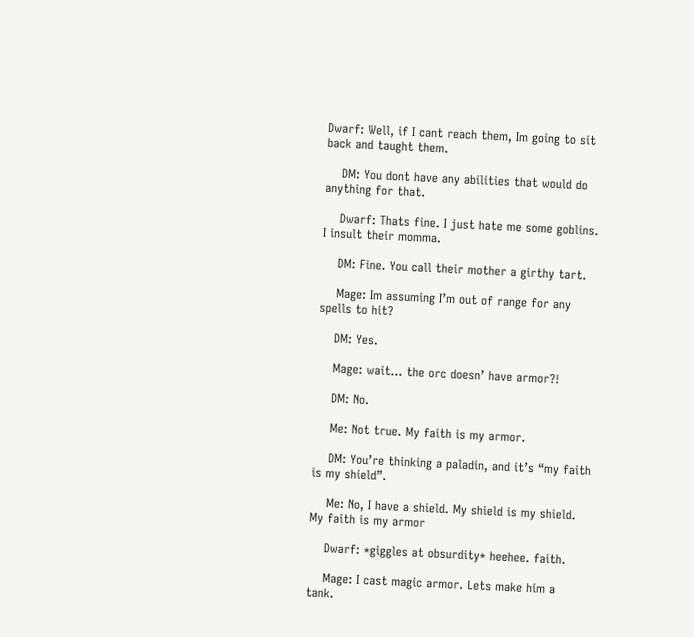Dwarf: Well, if I cant reach them, Im going to sit back and taught them.

    DM: You dont have any abilities that would do anything for that.

    Dwarf: Thats fine. I just hate me some goblins. I insult their momma.

    DM: Fine. You call their mother a girthy tart.

    Mage: Im assuming I’m out of range for any spells to hit?

    DM: Yes.

    Mage: wait… the orc doesn’ have armor?!

    DM: No.

    Me: Not true. My faith is my armor.

    DM: You’re thinking a paladin, and it’s “my faith is my shield”.

    Me: No, I have a shield. My shield is my shield. My faith is my armor

    Dwarf: *giggles at obsurdity* heehee. faith.

    Mage: I cast magic armor. Lets make him a tank.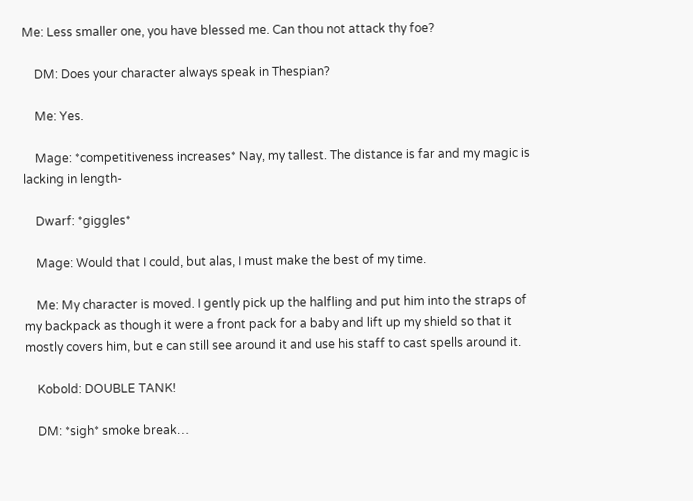Me: Less smaller one, you have blessed me. Can thou not attack thy foe?

    DM: Does your character always speak in Thespian?

    Me: Yes.

    Mage: *competitiveness increases* Nay, my tallest. The distance is far and my magic is lacking in length-

    Dwarf: *giggles*

    Mage: Would that I could, but alas, I must make the best of my time.

    Me: My character is moved. I gently pick up the halfling and put him into the straps of my backpack as though it were a front pack for a baby and lift up my shield so that it mostly covers him, but e can still see around it and use his staff to cast spells around it.

    Kobold: DOUBLE TANK!

    DM: *sigh* smoke break…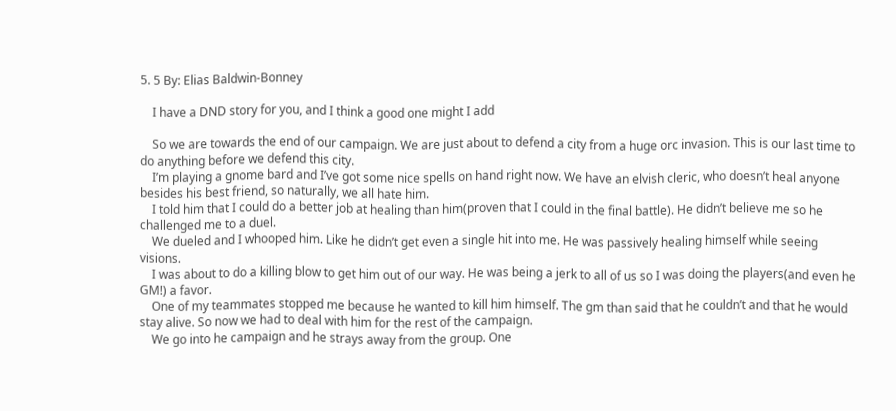5. 5 By: Elias Baldwin-Bonney

    I have a DND story for you, and I think a good one might I add

    So we are towards the end of our campaign. We are just about to defend a city from a huge orc invasion. This is our last time to do anything before we defend this city.
    I’m playing a gnome bard and I’ve got some nice spells on hand right now. We have an elvish cleric, who doesn’t heal anyone besides his best friend, so naturally, we all hate him.
    I told him that I could do a better job at healing than him(proven that I could in the final battle). He didn’t believe me so he challenged me to a duel.
    We dueled and I whooped him. Like he didn’t get even a single hit into me. He was passively healing himself while seeing visions.
    I was about to do a killing blow to get him out of our way. He was being a jerk to all of us so I was doing the players(and even he GM!) a favor.
    One of my teammates stopped me because he wanted to kill him himself. The gm than said that he couldn’t and that he would stay alive. So now we had to deal with him for the rest of the campaign.
    We go into he campaign and he strays away from the group. One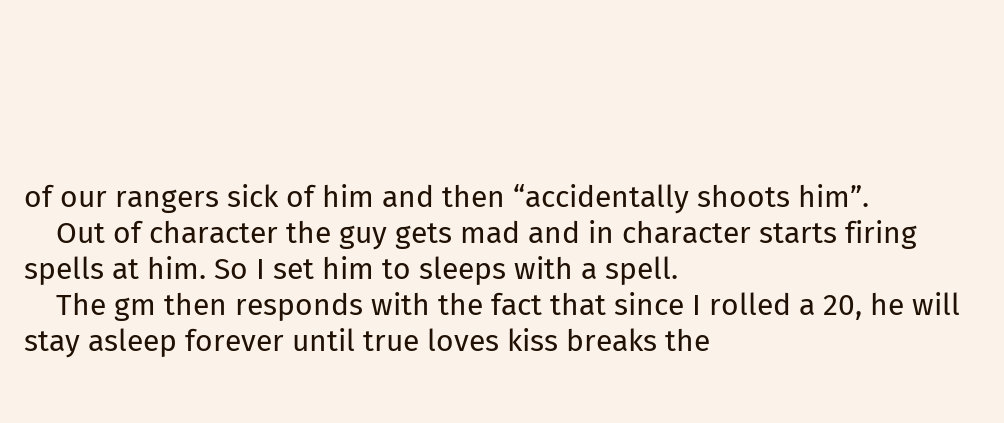of our rangers sick of him and then “accidentally shoots him”.
    Out of character the guy gets mad and in character starts firing spells at him. So I set him to sleeps with a spell.
    The gm then responds with the fact that since I rolled a 20, he will stay asleep forever until true loves kiss breaks the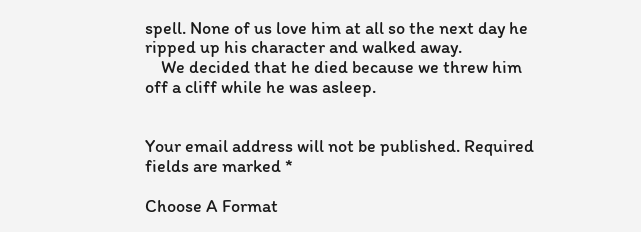spell. None of us love him at all so the next day he ripped up his character and walked away.
    We decided that he died because we threw him off a cliff while he was asleep.


Your email address will not be published. Required fields are marked *

Choose A Format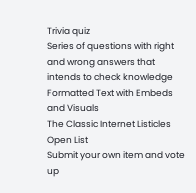Trivia quiz
Series of questions with right and wrong answers that intends to check knowledge
Formatted Text with Embeds and Visuals
The Classic Internet Listicles
Open List
Submit your own item and vote up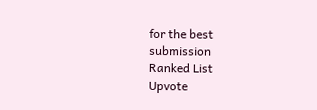for the best submission
Ranked List
Upvote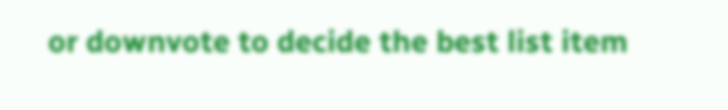or downvote to decide the best list item